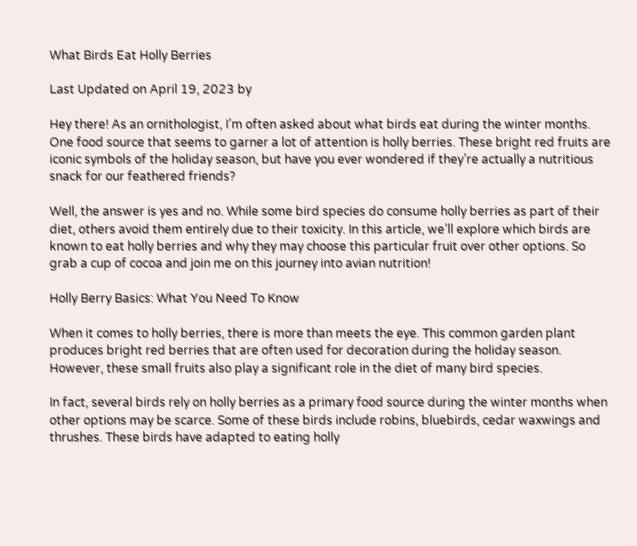What Birds Eat Holly Berries

Last Updated on April 19, 2023 by

Hey there! As an ornithologist, I’m often asked about what birds eat during the winter months. One food source that seems to garner a lot of attention is holly berries. These bright red fruits are iconic symbols of the holiday season, but have you ever wondered if they’re actually a nutritious snack for our feathered friends?

Well, the answer is yes and no. While some bird species do consume holly berries as part of their diet, others avoid them entirely due to their toxicity. In this article, we’ll explore which birds are known to eat holly berries and why they may choose this particular fruit over other options. So grab a cup of cocoa and join me on this journey into avian nutrition!

Holly Berry Basics: What You Need To Know

When it comes to holly berries, there is more than meets the eye. This common garden plant produces bright red berries that are often used for decoration during the holiday season. However, these small fruits also play a significant role in the diet of many bird species.

In fact, several birds rely on holly berries as a primary food source during the winter months when other options may be scarce. Some of these birds include robins, bluebirds, cedar waxwings and thrushes. These birds have adapted to eating holly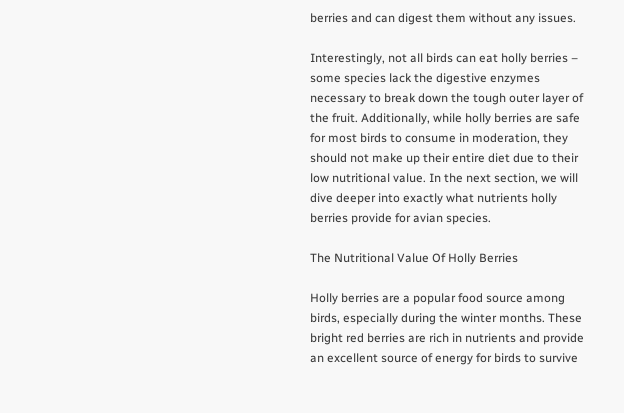berries and can digest them without any issues.

Interestingly, not all birds can eat holly berries – some species lack the digestive enzymes necessary to break down the tough outer layer of the fruit. Additionally, while holly berries are safe for most birds to consume in moderation, they should not make up their entire diet due to their low nutritional value. In the next section, we will dive deeper into exactly what nutrients holly berries provide for avian species.

The Nutritional Value Of Holly Berries

Holly berries are a popular food source among birds, especially during the winter months. These bright red berries are rich in nutrients and provide an excellent source of energy for birds to survive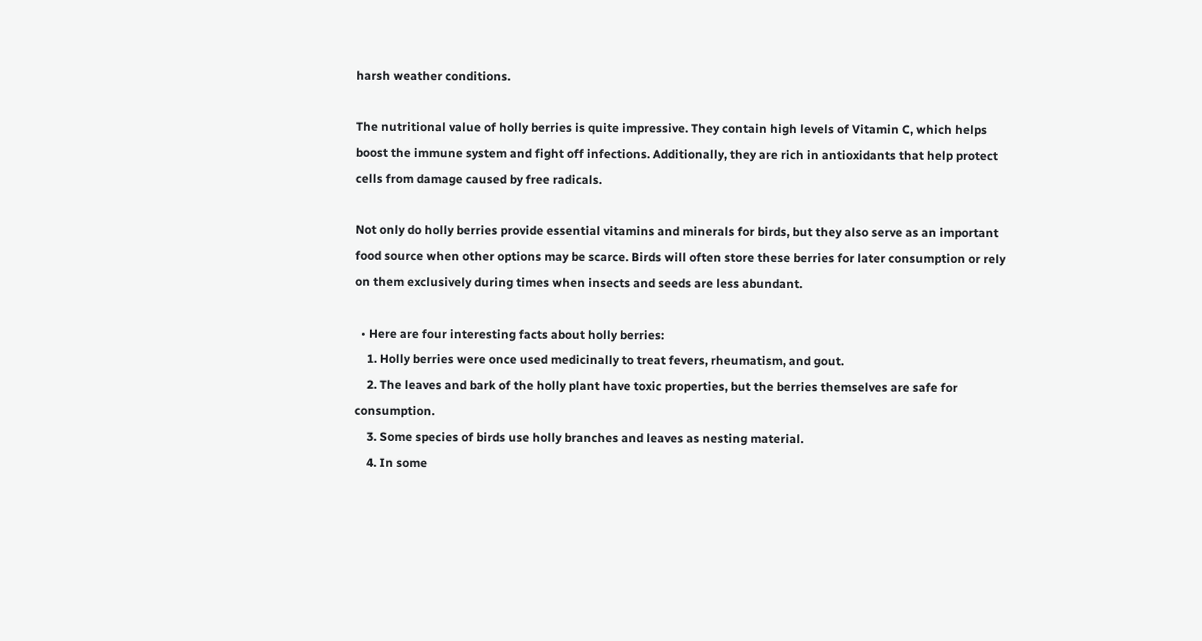harsh weather conditions.

The nutritional value of holly berries is quite impressive. They contain high levels of Vitamin C, which helps boost the immune system and fight off infections. Additionally, they are rich in antioxidants that help protect cells from damage caused by free radicals.

Not only do holly berries provide essential vitamins and minerals for birds, but they also serve as an important food source when other options may be scarce. Birds will often store these berries for later consumption or rely on them exclusively during times when insects and seeds are less abundant.

  • Here are four interesting facts about holly berries:
    1. Holly berries were once used medicinally to treat fevers, rheumatism, and gout.
    2. The leaves and bark of the holly plant have toxic properties, but the berries themselves are safe for consumption.
    3. Some species of birds use holly branches and leaves as nesting material.
    4. In some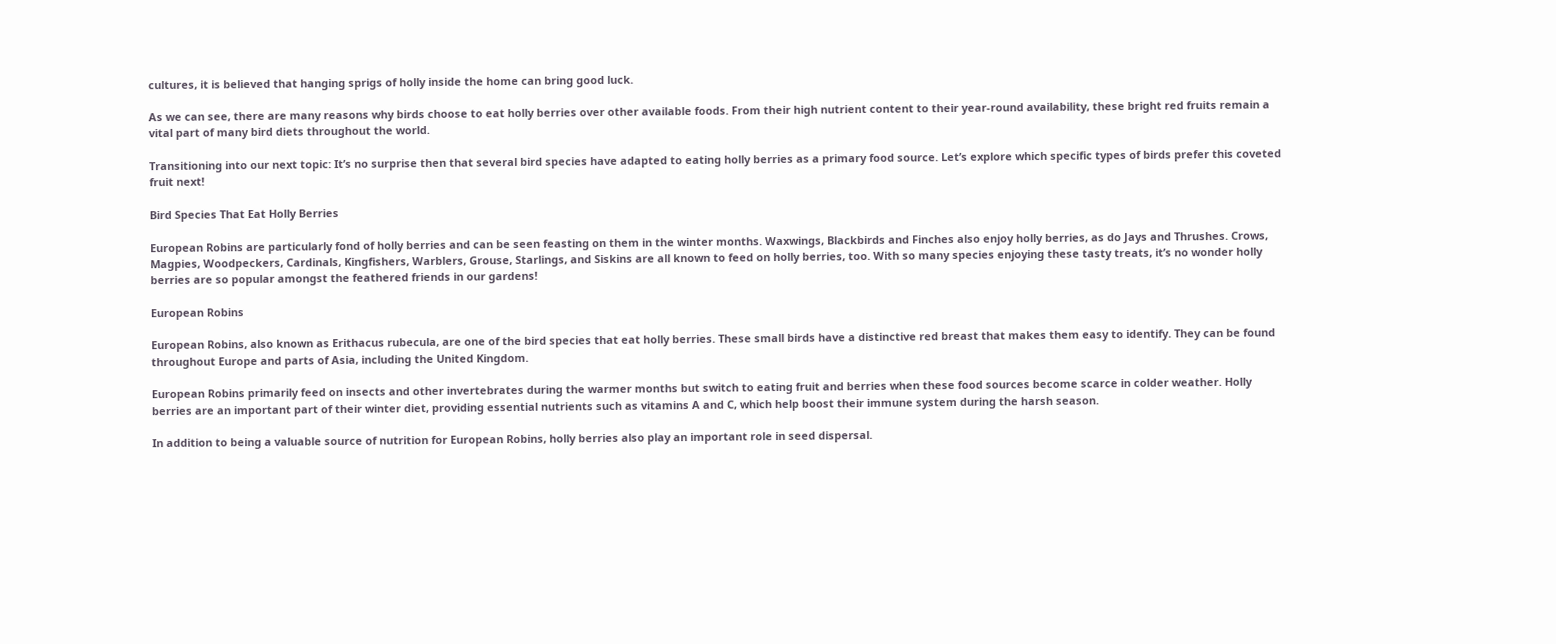cultures, it is believed that hanging sprigs of holly inside the home can bring good luck.

As we can see, there are many reasons why birds choose to eat holly berries over other available foods. From their high nutrient content to their year-round availability, these bright red fruits remain a vital part of many bird diets throughout the world.

Transitioning into our next topic: It’s no surprise then that several bird species have adapted to eating holly berries as a primary food source. Let’s explore which specific types of birds prefer this coveted fruit next!

Bird Species That Eat Holly Berries

European Robins are particularly fond of holly berries and can be seen feasting on them in the winter months. Waxwings, Blackbirds and Finches also enjoy holly berries, as do Jays and Thrushes. Crows, Magpies, Woodpeckers, Cardinals, Kingfishers, Warblers, Grouse, Starlings, and Siskins are all known to feed on holly berries, too. With so many species enjoying these tasty treats, it’s no wonder holly berries are so popular amongst the feathered friends in our gardens!

European Robins

European Robins, also known as Erithacus rubecula, are one of the bird species that eat holly berries. These small birds have a distinctive red breast that makes them easy to identify. They can be found throughout Europe and parts of Asia, including the United Kingdom.

European Robins primarily feed on insects and other invertebrates during the warmer months but switch to eating fruit and berries when these food sources become scarce in colder weather. Holly berries are an important part of their winter diet, providing essential nutrients such as vitamins A and C, which help boost their immune system during the harsh season.

In addition to being a valuable source of nutrition for European Robins, holly berries also play an important role in seed dispersal.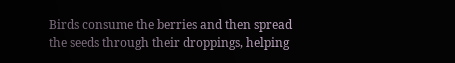Birds consume the berries and then spread the seeds through their droppings, helping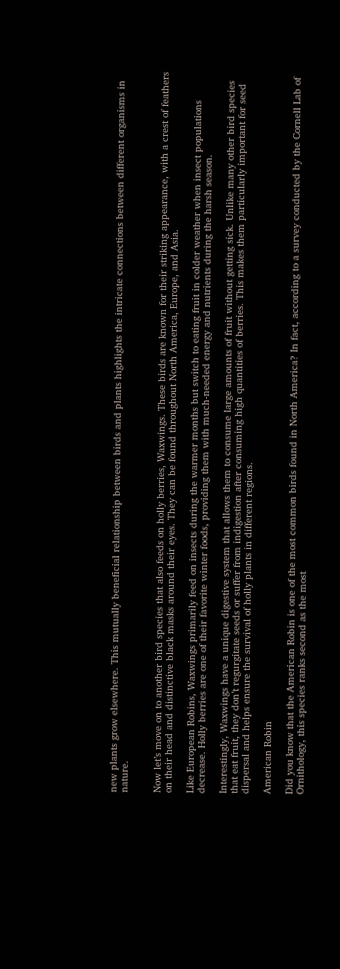new plants grow elsewhere. This mutually beneficial relationship between birds and plants highlights the intricate connections between different organisms in nature.


Now let’s move on to another bird species that also feeds on holly berries, Waxwings. These birds are known for their striking appearance, with a crest of feathers on their head and distinctive black masks around their eyes. They can be found throughout North America, Europe, and Asia.

Like European Robins, Waxwings primarily feed on insects during the warmer months but switch to eating fruit in colder weather when insect populations decrease. Holly berries are one of their favorite winter foods, providing them with much-needed energy and nutrients during the harsh season.

Interestingly, Waxwings have a unique digestive system that allows them to consume large amounts of fruit without getting sick. Unlike many other bird species that eat fruit, they don’t regurgitate seeds or suffer from indigestion after consuming high quantities of berries. This makes them particularly important for seed dispersal and helps ensure the survival of holly plants in different regions.

American Robin

Did you know that the American Robin is one of the most common birds found in North America? In fact, according to a survey conducted by the Cornell Lab of Ornithology, this species ranks second as the most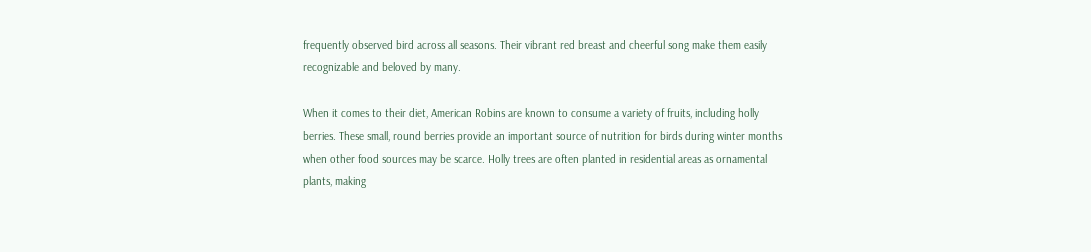frequently observed bird across all seasons. Their vibrant red breast and cheerful song make them easily recognizable and beloved by many.

When it comes to their diet, American Robins are known to consume a variety of fruits, including holly berries. These small, round berries provide an important source of nutrition for birds during winter months when other food sources may be scarce. Holly trees are often planted in residential areas as ornamental plants, making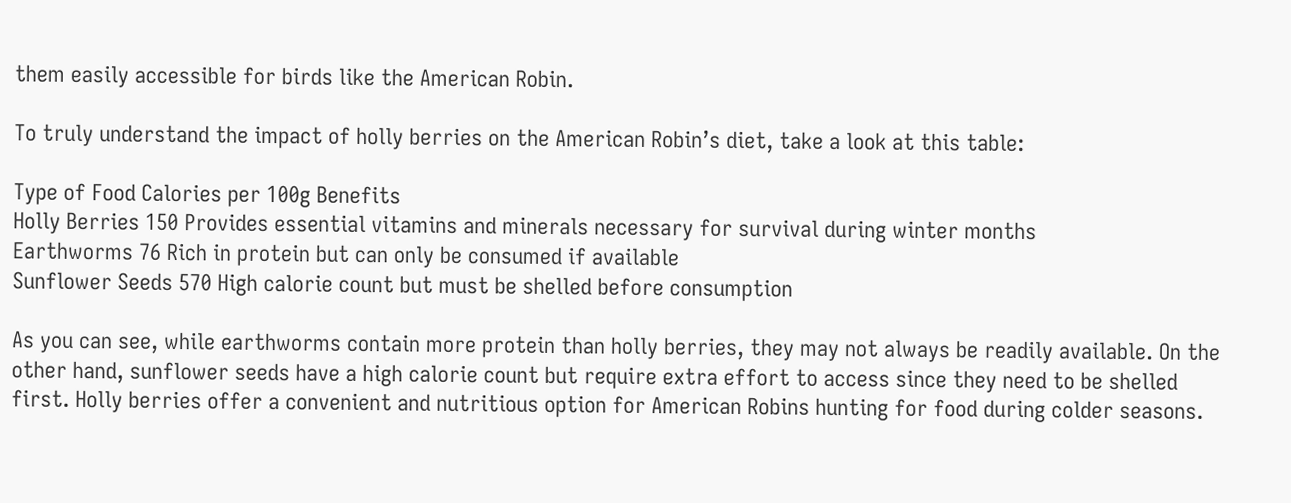them easily accessible for birds like the American Robin.

To truly understand the impact of holly berries on the American Robin’s diet, take a look at this table:

Type of Food Calories per 100g Benefits
Holly Berries 150 Provides essential vitamins and minerals necessary for survival during winter months
Earthworms 76 Rich in protein but can only be consumed if available
Sunflower Seeds 570 High calorie count but must be shelled before consumption

As you can see, while earthworms contain more protein than holly berries, they may not always be readily available. On the other hand, sunflower seeds have a high calorie count but require extra effort to access since they need to be shelled first. Holly berries offer a convenient and nutritious option for American Robins hunting for food during colder seasons.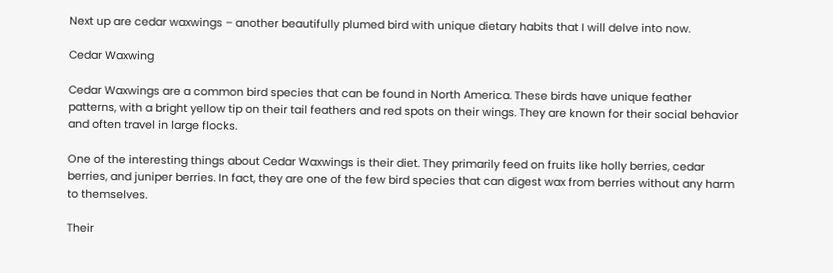Next up are cedar waxwings – another beautifully plumed bird with unique dietary habits that I will delve into now.

Cedar Waxwing

Cedar Waxwings are a common bird species that can be found in North America. These birds have unique feather patterns, with a bright yellow tip on their tail feathers and red spots on their wings. They are known for their social behavior and often travel in large flocks.

One of the interesting things about Cedar Waxwings is their diet. They primarily feed on fruits like holly berries, cedar berries, and juniper berries. In fact, they are one of the few bird species that can digest wax from berries without any harm to themselves.

Their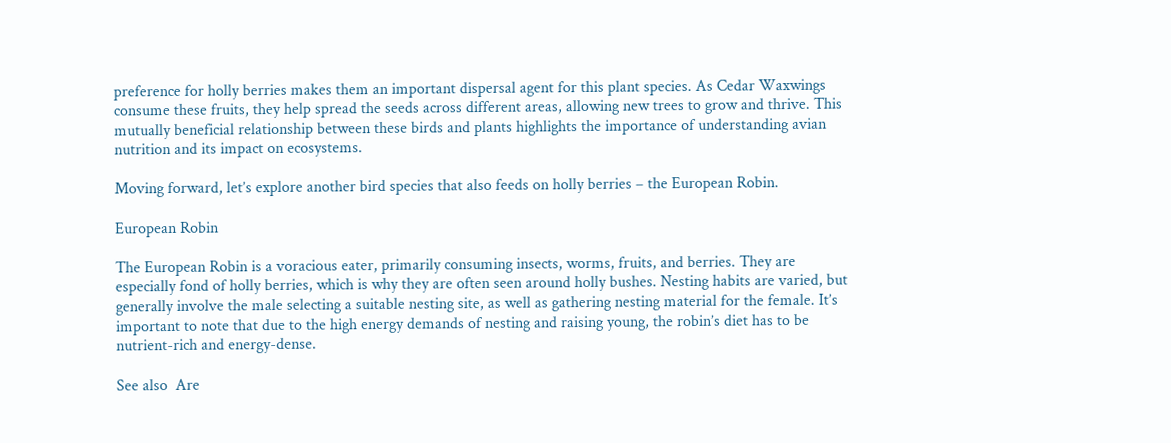preference for holly berries makes them an important dispersal agent for this plant species. As Cedar Waxwings consume these fruits, they help spread the seeds across different areas, allowing new trees to grow and thrive. This mutually beneficial relationship between these birds and plants highlights the importance of understanding avian nutrition and its impact on ecosystems.

Moving forward, let’s explore another bird species that also feeds on holly berries – the European Robin.

European Robin

The European Robin is a voracious eater, primarily consuming insects, worms, fruits, and berries. They are especially fond of holly berries, which is why they are often seen around holly bushes. Nesting habits are varied, but generally involve the male selecting a suitable nesting site, as well as gathering nesting material for the female. It’s important to note that due to the high energy demands of nesting and raising young, the robin’s diet has to be nutrient-rich and energy-dense.

See also  Are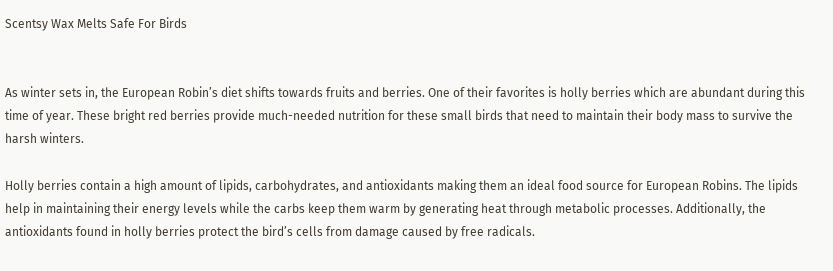Scentsy Wax Melts Safe For Birds


As winter sets in, the European Robin’s diet shifts towards fruits and berries. One of their favorites is holly berries which are abundant during this time of year. These bright red berries provide much-needed nutrition for these small birds that need to maintain their body mass to survive the harsh winters.

Holly berries contain a high amount of lipids, carbohydrates, and antioxidants making them an ideal food source for European Robins. The lipids help in maintaining their energy levels while the carbs keep them warm by generating heat through metabolic processes. Additionally, the antioxidants found in holly berries protect the bird’s cells from damage caused by free radicals.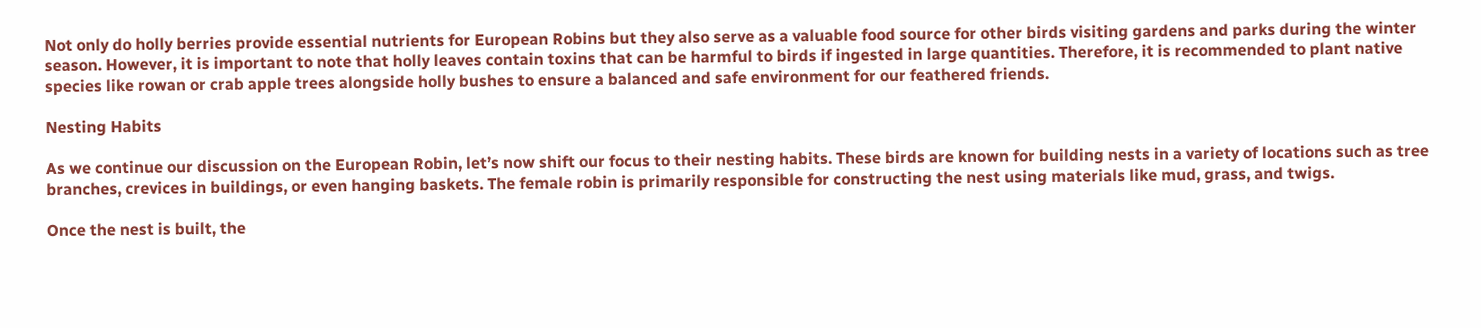Not only do holly berries provide essential nutrients for European Robins but they also serve as a valuable food source for other birds visiting gardens and parks during the winter season. However, it is important to note that holly leaves contain toxins that can be harmful to birds if ingested in large quantities. Therefore, it is recommended to plant native species like rowan or crab apple trees alongside holly bushes to ensure a balanced and safe environment for our feathered friends.

Nesting Habits

As we continue our discussion on the European Robin, let’s now shift our focus to their nesting habits. These birds are known for building nests in a variety of locations such as tree branches, crevices in buildings, or even hanging baskets. The female robin is primarily responsible for constructing the nest using materials like mud, grass, and twigs.

Once the nest is built, the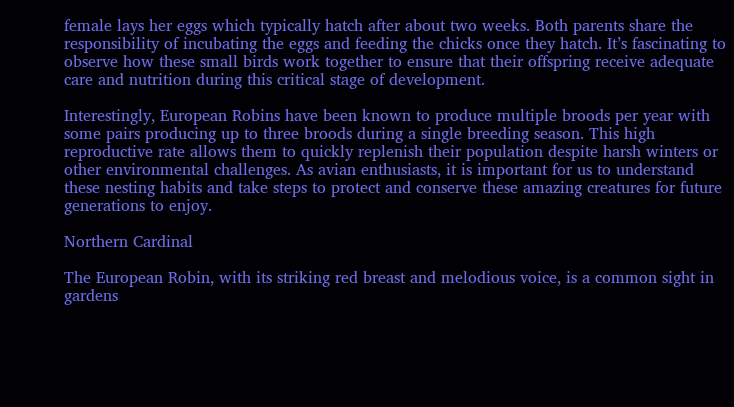female lays her eggs which typically hatch after about two weeks. Both parents share the responsibility of incubating the eggs and feeding the chicks once they hatch. It’s fascinating to observe how these small birds work together to ensure that their offspring receive adequate care and nutrition during this critical stage of development.

Interestingly, European Robins have been known to produce multiple broods per year with some pairs producing up to three broods during a single breeding season. This high reproductive rate allows them to quickly replenish their population despite harsh winters or other environmental challenges. As avian enthusiasts, it is important for us to understand these nesting habits and take steps to protect and conserve these amazing creatures for future generations to enjoy.

Northern Cardinal

The European Robin, with its striking red breast and melodious voice, is a common sight in gardens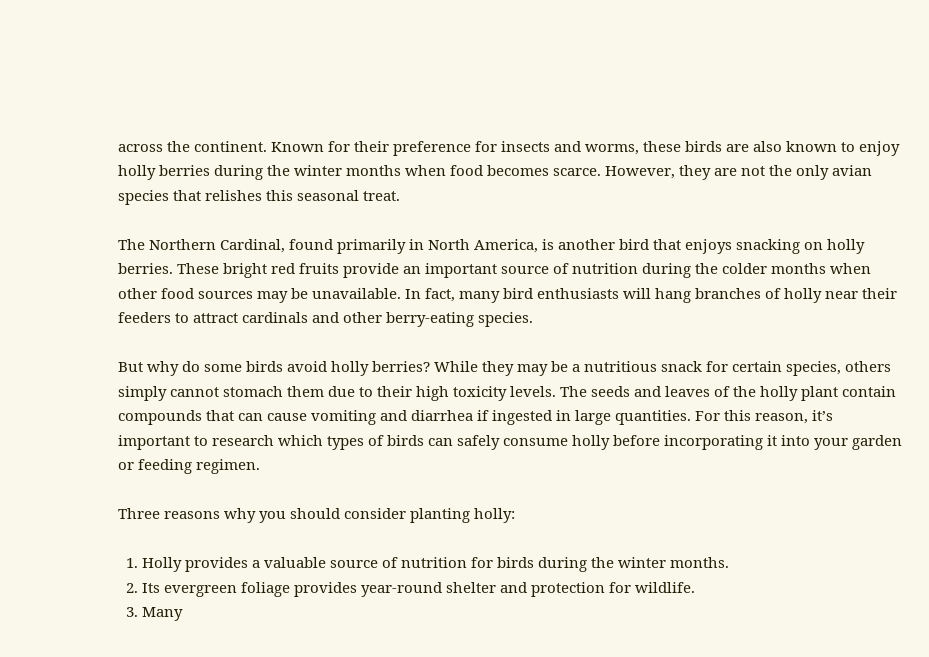across the continent. Known for their preference for insects and worms, these birds are also known to enjoy holly berries during the winter months when food becomes scarce. However, they are not the only avian species that relishes this seasonal treat.

The Northern Cardinal, found primarily in North America, is another bird that enjoys snacking on holly berries. These bright red fruits provide an important source of nutrition during the colder months when other food sources may be unavailable. In fact, many bird enthusiasts will hang branches of holly near their feeders to attract cardinals and other berry-eating species.

But why do some birds avoid holly berries? While they may be a nutritious snack for certain species, others simply cannot stomach them due to their high toxicity levels. The seeds and leaves of the holly plant contain compounds that can cause vomiting and diarrhea if ingested in large quantities. For this reason, it’s important to research which types of birds can safely consume holly before incorporating it into your garden or feeding regimen.

Three reasons why you should consider planting holly:

  1. Holly provides a valuable source of nutrition for birds during the winter months.
  2. Its evergreen foliage provides year-round shelter and protection for wildlife.
  3. Many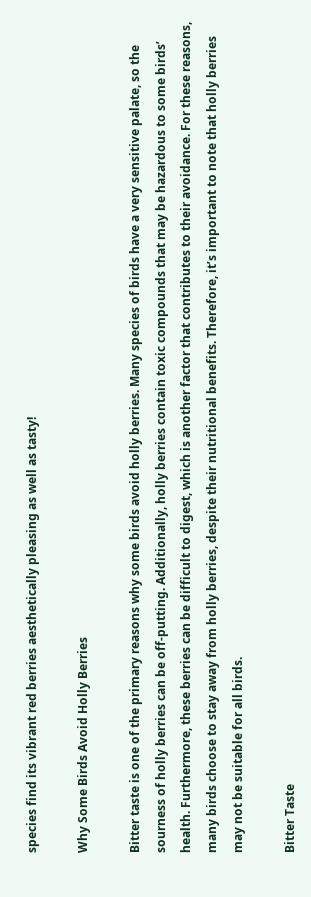species find its vibrant red berries aesthetically pleasing as well as tasty!

Why Some Birds Avoid Holly Berries

Bitter taste is one of the primary reasons why some birds avoid holly berries. Many species of birds have a very sensitive palate, so the sourness of holly berries can be off-putting. Additionally, holly berries contain toxic compounds that may be hazardous to some birds’ health. Furthermore, these berries can be difficult to digest, which is another factor that contributes to their avoidance. For these reasons, many birds choose to stay away from holly berries, despite their nutritional benefits. Therefore, it’s important to note that holly berries may not be suitable for all birds.

Bitter Taste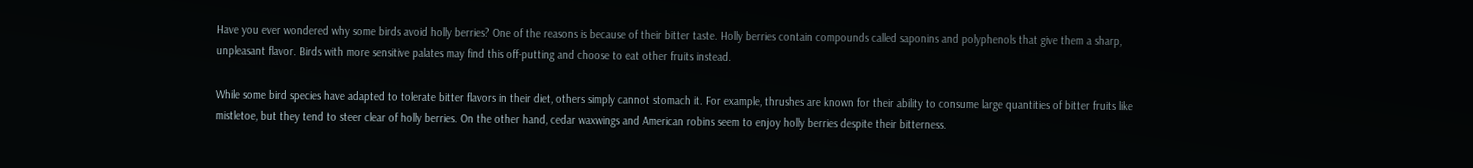Have you ever wondered why some birds avoid holly berries? One of the reasons is because of their bitter taste. Holly berries contain compounds called saponins and polyphenols that give them a sharp, unpleasant flavor. Birds with more sensitive palates may find this off-putting and choose to eat other fruits instead.

While some bird species have adapted to tolerate bitter flavors in their diet, others simply cannot stomach it. For example, thrushes are known for their ability to consume large quantities of bitter fruits like mistletoe, but they tend to steer clear of holly berries. On the other hand, cedar waxwings and American robins seem to enjoy holly berries despite their bitterness.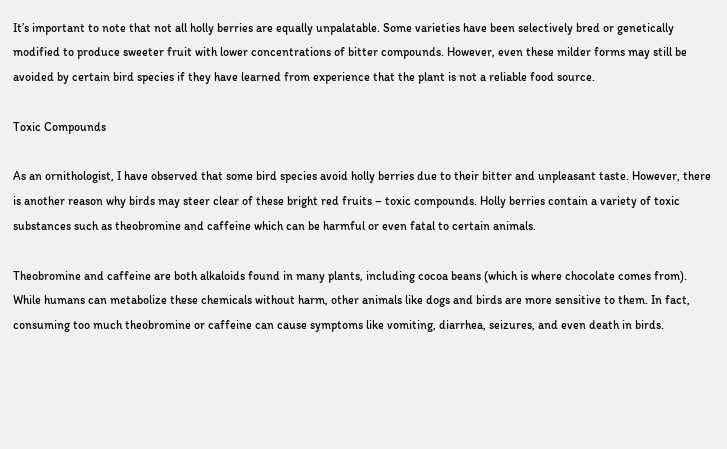It’s important to note that not all holly berries are equally unpalatable. Some varieties have been selectively bred or genetically modified to produce sweeter fruit with lower concentrations of bitter compounds. However, even these milder forms may still be avoided by certain bird species if they have learned from experience that the plant is not a reliable food source.

Toxic Compounds

As an ornithologist, I have observed that some bird species avoid holly berries due to their bitter and unpleasant taste. However, there is another reason why birds may steer clear of these bright red fruits – toxic compounds. Holly berries contain a variety of toxic substances such as theobromine and caffeine which can be harmful or even fatal to certain animals.

Theobromine and caffeine are both alkaloids found in many plants, including cocoa beans (which is where chocolate comes from). While humans can metabolize these chemicals without harm, other animals like dogs and birds are more sensitive to them. In fact, consuming too much theobromine or caffeine can cause symptoms like vomiting, diarrhea, seizures, and even death in birds.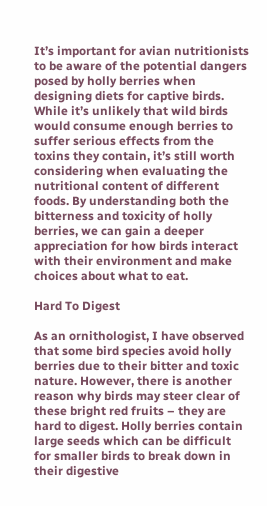It’s important for avian nutritionists to be aware of the potential dangers posed by holly berries when designing diets for captive birds. While it’s unlikely that wild birds would consume enough berries to suffer serious effects from the toxins they contain, it’s still worth considering when evaluating the nutritional content of different foods. By understanding both the bitterness and toxicity of holly berries, we can gain a deeper appreciation for how birds interact with their environment and make choices about what to eat.

Hard To Digest

As an ornithologist, I have observed that some bird species avoid holly berries due to their bitter and toxic nature. However, there is another reason why birds may steer clear of these bright red fruits – they are hard to digest. Holly berries contain large seeds which can be difficult for smaller birds to break down in their digestive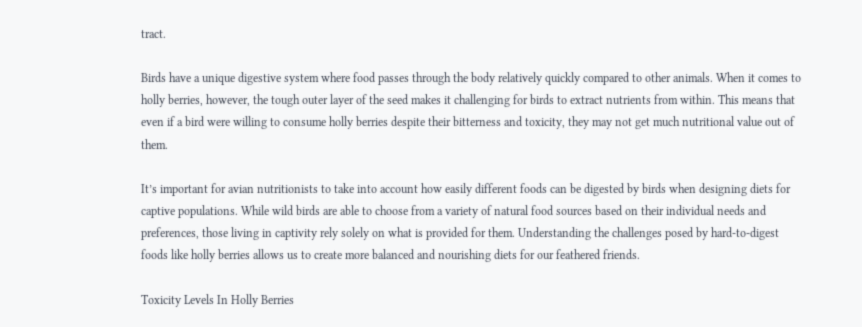tract.

Birds have a unique digestive system where food passes through the body relatively quickly compared to other animals. When it comes to holly berries, however, the tough outer layer of the seed makes it challenging for birds to extract nutrients from within. This means that even if a bird were willing to consume holly berries despite their bitterness and toxicity, they may not get much nutritional value out of them.

It’s important for avian nutritionists to take into account how easily different foods can be digested by birds when designing diets for captive populations. While wild birds are able to choose from a variety of natural food sources based on their individual needs and preferences, those living in captivity rely solely on what is provided for them. Understanding the challenges posed by hard-to-digest foods like holly berries allows us to create more balanced and nourishing diets for our feathered friends.

Toxicity Levels In Holly Berries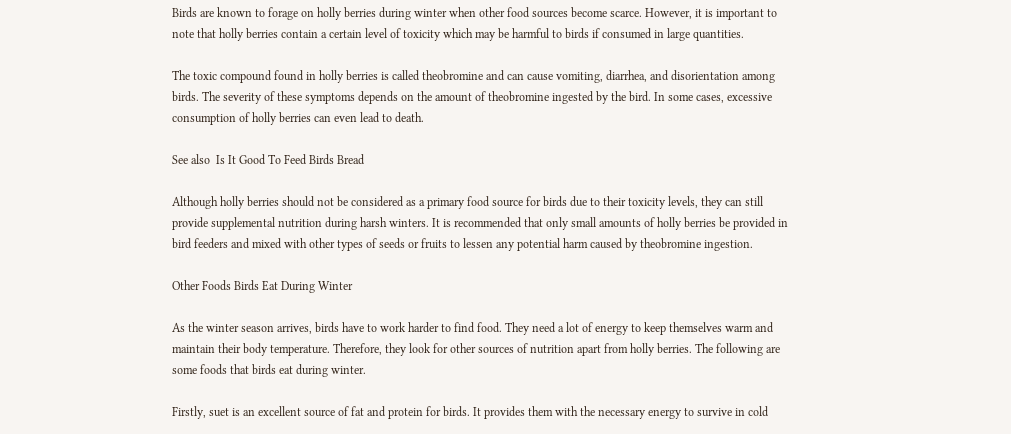Birds are known to forage on holly berries during winter when other food sources become scarce. However, it is important to note that holly berries contain a certain level of toxicity which may be harmful to birds if consumed in large quantities.

The toxic compound found in holly berries is called theobromine and can cause vomiting, diarrhea, and disorientation among birds. The severity of these symptoms depends on the amount of theobromine ingested by the bird. In some cases, excessive consumption of holly berries can even lead to death.

See also  Is It Good To Feed Birds Bread

Although holly berries should not be considered as a primary food source for birds due to their toxicity levels, they can still provide supplemental nutrition during harsh winters. It is recommended that only small amounts of holly berries be provided in bird feeders and mixed with other types of seeds or fruits to lessen any potential harm caused by theobromine ingestion.

Other Foods Birds Eat During Winter

As the winter season arrives, birds have to work harder to find food. They need a lot of energy to keep themselves warm and maintain their body temperature. Therefore, they look for other sources of nutrition apart from holly berries. The following are some foods that birds eat during winter.

Firstly, suet is an excellent source of fat and protein for birds. It provides them with the necessary energy to survive in cold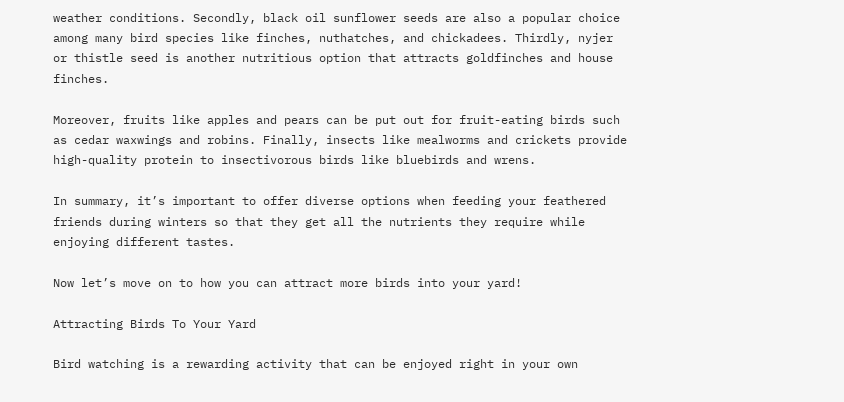weather conditions. Secondly, black oil sunflower seeds are also a popular choice among many bird species like finches, nuthatches, and chickadees. Thirdly, nyjer or thistle seed is another nutritious option that attracts goldfinches and house finches.

Moreover, fruits like apples and pears can be put out for fruit-eating birds such as cedar waxwings and robins. Finally, insects like mealworms and crickets provide high-quality protein to insectivorous birds like bluebirds and wrens.

In summary, it’s important to offer diverse options when feeding your feathered friends during winters so that they get all the nutrients they require while enjoying different tastes.

Now let’s move on to how you can attract more birds into your yard!

Attracting Birds To Your Yard

Bird watching is a rewarding activity that can be enjoyed right in your own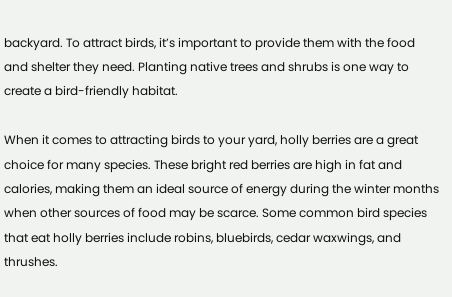backyard. To attract birds, it’s important to provide them with the food and shelter they need. Planting native trees and shrubs is one way to create a bird-friendly habitat.

When it comes to attracting birds to your yard, holly berries are a great choice for many species. These bright red berries are high in fat and calories, making them an ideal source of energy during the winter months when other sources of food may be scarce. Some common bird species that eat holly berries include robins, bluebirds, cedar waxwings, and thrushes.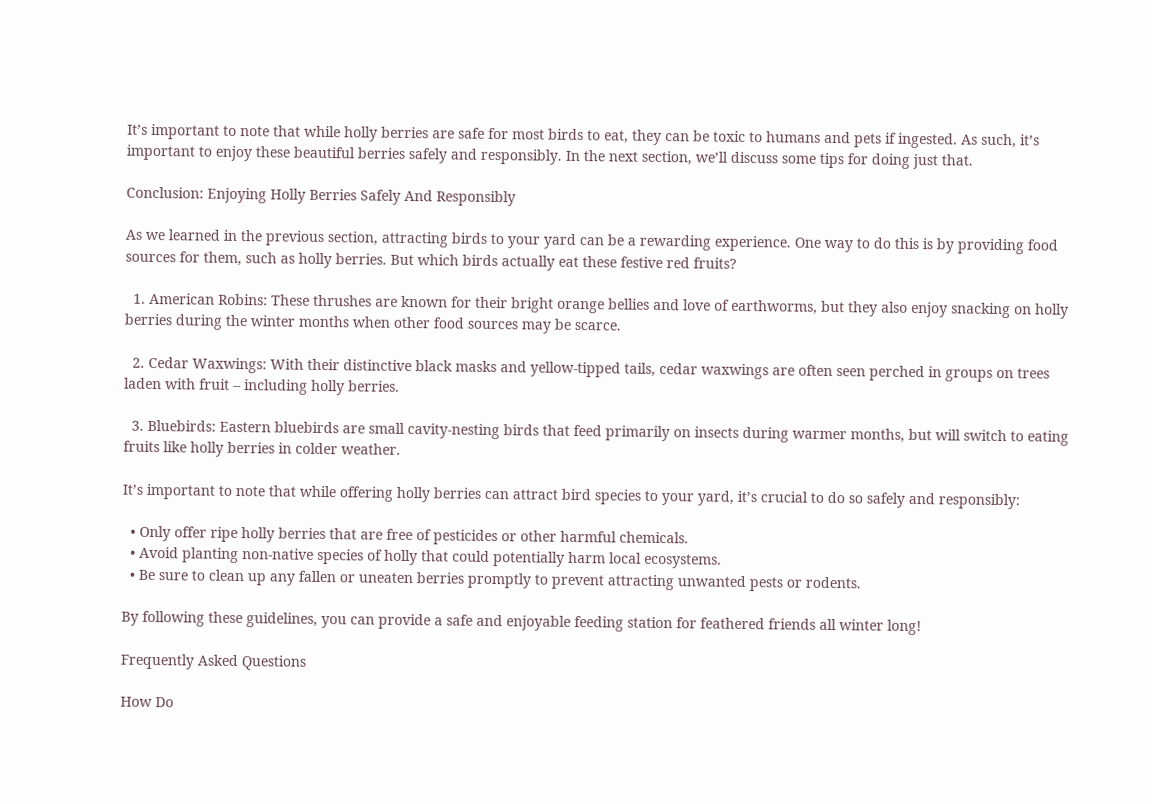It’s important to note that while holly berries are safe for most birds to eat, they can be toxic to humans and pets if ingested. As such, it’s important to enjoy these beautiful berries safely and responsibly. In the next section, we’ll discuss some tips for doing just that.

Conclusion: Enjoying Holly Berries Safely And Responsibly

As we learned in the previous section, attracting birds to your yard can be a rewarding experience. One way to do this is by providing food sources for them, such as holly berries. But which birds actually eat these festive red fruits?

  1. American Robins: These thrushes are known for their bright orange bellies and love of earthworms, but they also enjoy snacking on holly berries during the winter months when other food sources may be scarce.

  2. Cedar Waxwings: With their distinctive black masks and yellow-tipped tails, cedar waxwings are often seen perched in groups on trees laden with fruit – including holly berries.

  3. Bluebirds: Eastern bluebirds are small cavity-nesting birds that feed primarily on insects during warmer months, but will switch to eating fruits like holly berries in colder weather.

It’s important to note that while offering holly berries can attract bird species to your yard, it’s crucial to do so safely and responsibly:

  • Only offer ripe holly berries that are free of pesticides or other harmful chemicals.
  • Avoid planting non-native species of holly that could potentially harm local ecosystems.
  • Be sure to clean up any fallen or uneaten berries promptly to prevent attracting unwanted pests or rodents.

By following these guidelines, you can provide a safe and enjoyable feeding station for feathered friends all winter long!

Frequently Asked Questions

How Do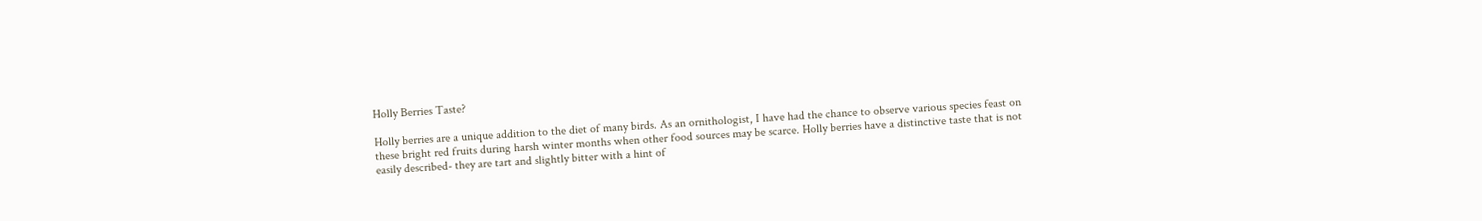Holly Berries Taste?

Holly berries are a unique addition to the diet of many birds. As an ornithologist, I have had the chance to observe various species feast on these bright red fruits during harsh winter months when other food sources may be scarce. Holly berries have a distinctive taste that is not easily described- they are tart and slightly bitter with a hint of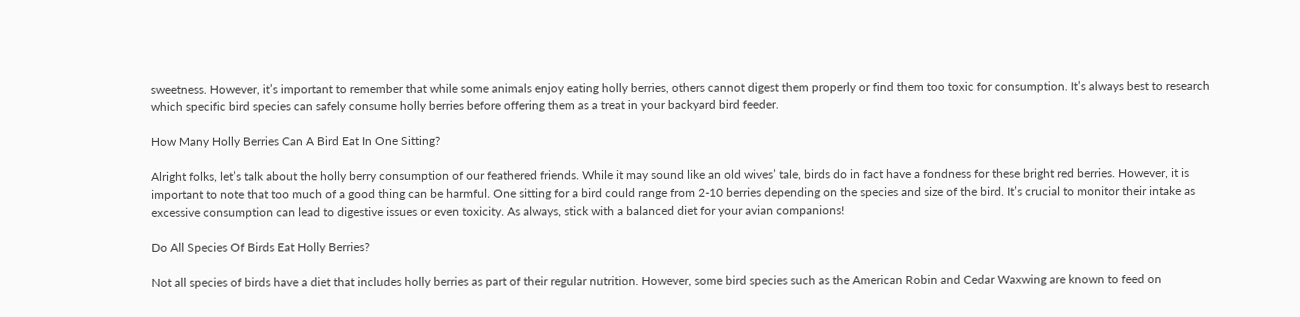sweetness. However, it’s important to remember that while some animals enjoy eating holly berries, others cannot digest them properly or find them too toxic for consumption. It’s always best to research which specific bird species can safely consume holly berries before offering them as a treat in your backyard bird feeder.

How Many Holly Berries Can A Bird Eat In One Sitting?

Alright folks, let’s talk about the holly berry consumption of our feathered friends. While it may sound like an old wives’ tale, birds do in fact have a fondness for these bright red berries. However, it is important to note that too much of a good thing can be harmful. One sitting for a bird could range from 2-10 berries depending on the species and size of the bird. It’s crucial to monitor their intake as excessive consumption can lead to digestive issues or even toxicity. As always, stick with a balanced diet for your avian companions!

Do All Species Of Birds Eat Holly Berries?

Not all species of birds have a diet that includes holly berries as part of their regular nutrition. However, some bird species such as the American Robin and Cedar Waxwing are known to feed on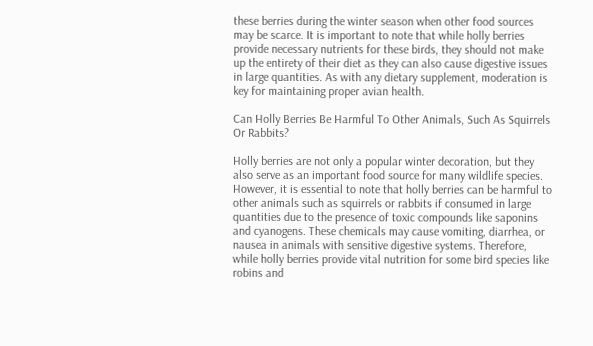these berries during the winter season when other food sources may be scarce. It is important to note that while holly berries provide necessary nutrients for these birds, they should not make up the entirety of their diet as they can also cause digestive issues in large quantities. As with any dietary supplement, moderation is key for maintaining proper avian health.

Can Holly Berries Be Harmful To Other Animals, Such As Squirrels Or Rabbits?

Holly berries are not only a popular winter decoration, but they also serve as an important food source for many wildlife species. However, it is essential to note that holly berries can be harmful to other animals such as squirrels or rabbits if consumed in large quantities due to the presence of toxic compounds like saponins and cyanogens. These chemicals may cause vomiting, diarrhea, or nausea in animals with sensitive digestive systems. Therefore, while holly berries provide vital nutrition for some bird species like robins and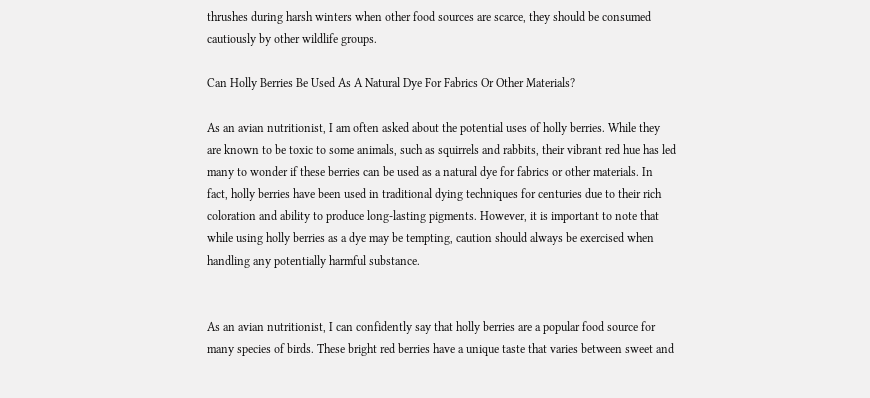thrushes during harsh winters when other food sources are scarce, they should be consumed cautiously by other wildlife groups.

Can Holly Berries Be Used As A Natural Dye For Fabrics Or Other Materials?

As an avian nutritionist, I am often asked about the potential uses of holly berries. While they are known to be toxic to some animals, such as squirrels and rabbits, their vibrant red hue has led many to wonder if these berries can be used as a natural dye for fabrics or other materials. In fact, holly berries have been used in traditional dying techniques for centuries due to their rich coloration and ability to produce long-lasting pigments. However, it is important to note that while using holly berries as a dye may be tempting, caution should always be exercised when handling any potentially harmful substance.


As an avian nutritionist, I can confidently say that holly berries are a popular food source for many species of birds. These bright red berries have a unique taste that varies between sweet and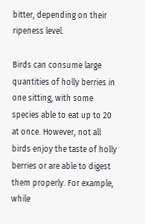bitter, depending on their ripeness level.

Birds can consume large quantities of holly berries in one sitting, with some species able to eat up to 20 at once. However, not all birds enjoy the taste of holly berries or are able to digest them properly. For example, while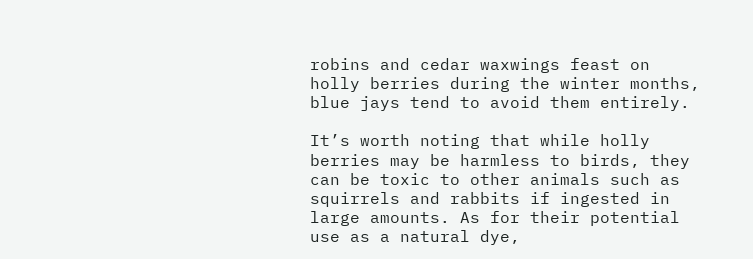robins and cedar waxwings feast on holly berries during the winter months, blue jays tend to avoid them entirely.

It’s worth noting that while holly berries may be harmless to birds, they can be toxic to other animals such as squirrels and rabbits if ingested in large amounts. As for their potential use as a natural dye,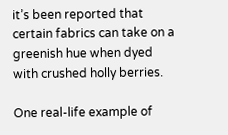it’s been reported that certain fabrics can take on a greenish hue when dyed with crushed holly berries.

One real-life example of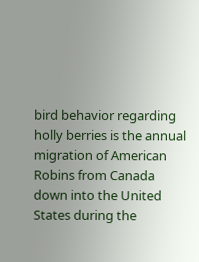bird behavior regarding holly berries is the annual migration of American Robins from Canada down into the United States during the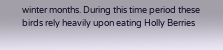winter months. During this time period these birds rely heavily upon eating Holly Berries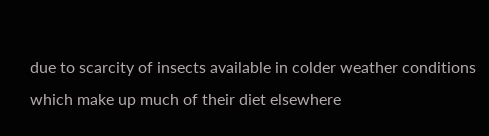due to scarcity of insects available in colder weather conditions which make up much of their diet elsewhere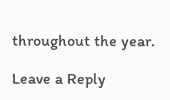throughout the year.

Leave a Reply